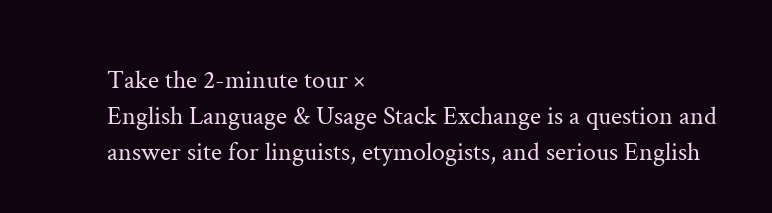Take the 2-minute tour ×
English Language & Usage Stack Exchange is a question and answer site for linguists, etymologists, and serious English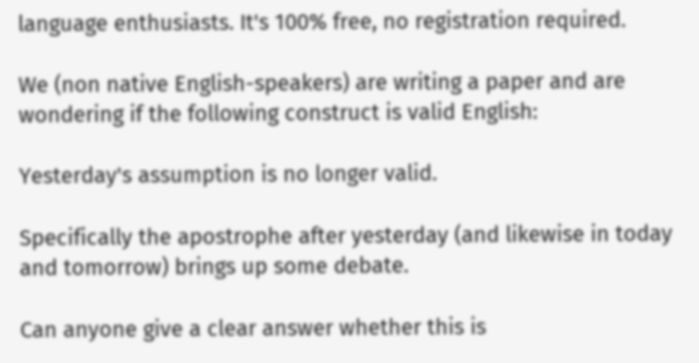language enthusiasts. It's 100% free, no registration required.

We (non native English-speakers) are writing a paper and are wondering if the following construct is valid English:

Yesterday's assumption is no longer valid.

Specifically the apostrophe after yesterday (and likewise in today and tomorrow) brings up some debate.

Can anyone give a clear answer whether this is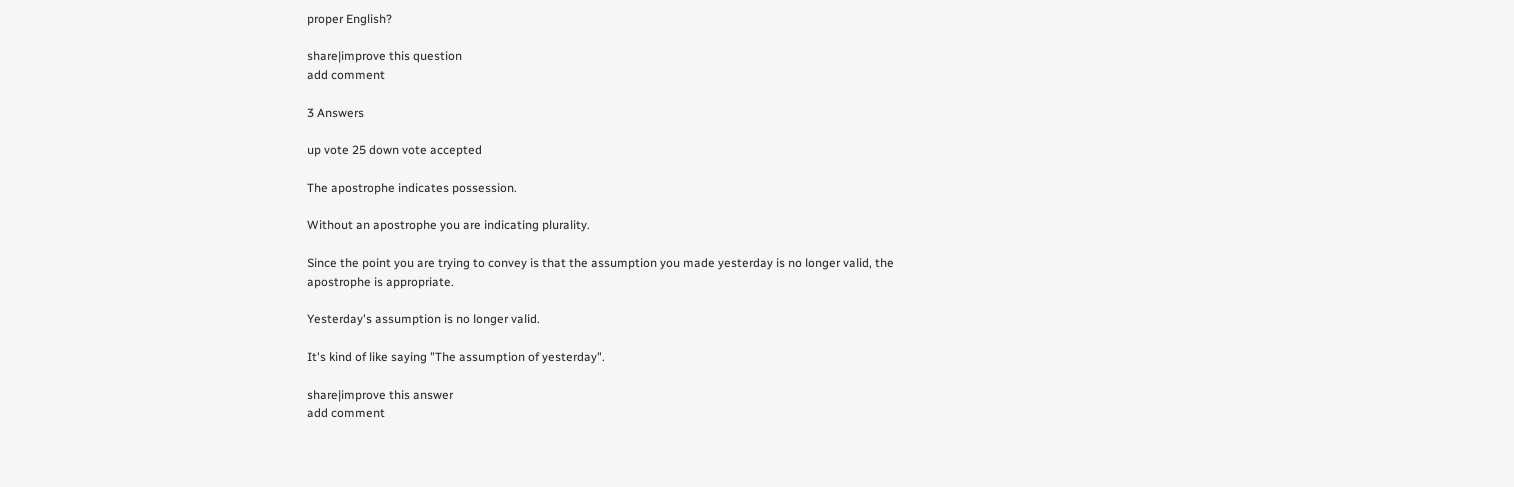proper English?

share|improve this question
add comment

3 Answers

up vote 25 down vote accepted

The apostrophe indicates possession.

Without an apostrophe you are indicating plurality.

Since the point you are trying to convey is that the assumption you made yesterday is no longer valid, the apostrophe is appropriate.

Yesterday's assumption is no longer valid.

It's kind of like saying "The assumption of yesterday".

share|improve this answer
add comment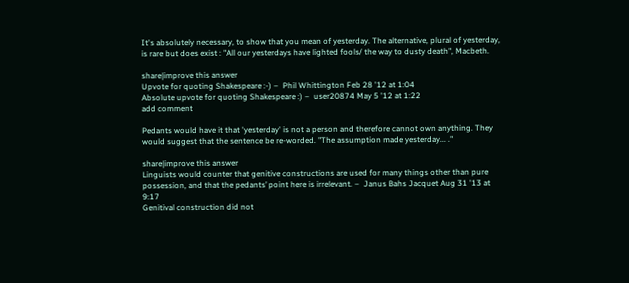It's absolutely necessary, to show that you mean of yesterday. The alternative, plural of yesterday, is rare but does exist : "All our yesterdays have lighted fools/ the way to dusty death", Macbeth.

share|improve this answer
Upvote for quoting Shakespeare :-) –  Phil Whittington Feb 28 '12 at 1:04
Absolute upvote for quoting Shakespeare :) –  user20874 May 5 '12 at 1:22
add comment

Pedants would have it that 'yesterday' is not a person and therefore cannot own anything. They would suggest that the sentence be re-worded. "The assumption made yesterday... ."

share|improve this answer
Linguists would counter that genitive constructions are used for many things other than pure possession, and that the pedants’ point here is irrelevant. –  Janus Bahs Jacquet Aug 31 '13 at 9:17
Genitival construction did not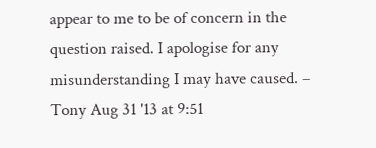appear to me to be of concern in the question raised. I apologise for any misunderstanding I may have caused. –  Tony Aug 31 '13 at 9:51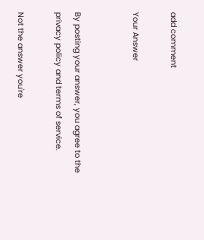add comment

Your Answer


By posting your answer, you agree to the privacy policy and terms of service.

Not the answer you're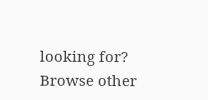looking for? Browse other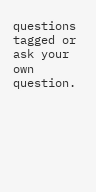questions tagged or ask your own question.